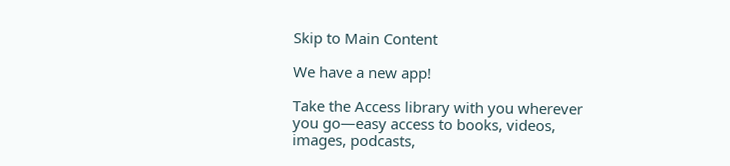Skip to Main Content

We have a new app!

Take the Access library with you wherever you go—easy access to books, videos, images, podcasts,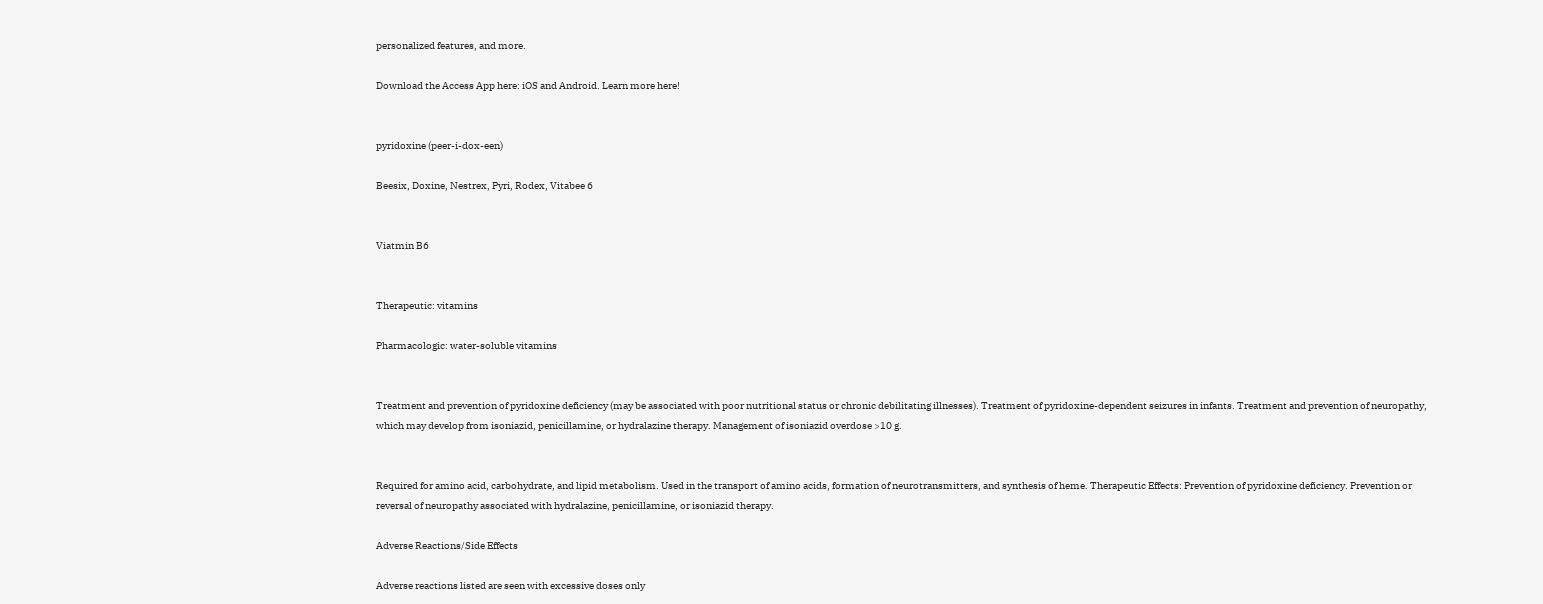personalized features, and more.

Download the Access App here: iOS and Android. Learn more here!


pyridoxine (peer-i-dox-een)

Beesix, Doxine, Nestrex, Pyri, Rodex, Vitabee 6


Viatmin B6


Therapeutic: vitamins

Pharmacologic: water-soluble vitamins


Treatment and prevention of pyridoxine deficiency (may be associated with poor nutritional status or chronic debilitating illnesses). Treatment of pyridoxine-dependent seizures in infants. Treatment and prevention of neuropathy, which may develop from isoniazid, penicillamine, or hydralazine therapy. Management of isoniazid overdose >10 g.


Required for amino acid, carbohydrate, and lipid metabolism. Used in the transport of amino acids, formation of neurotransmitters, and synthesis of heme. Therapeutic Effects: Prevention of pyridoxine deficiency. Prevention or reversal of neuropathy associated with hydralazine, penicillamine, or isoniazid therapy.

Adverse Reactions/Side Effects

Adverse reactions listed are seen with excessive doses only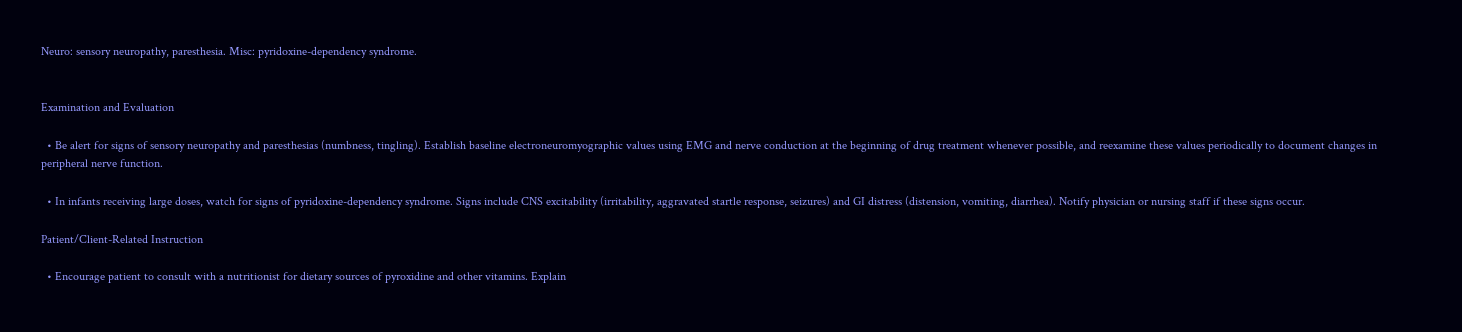Neuro: sensory neuropathy, paresthesia. Misc: pyridoxine-dependency syndrome.


Examination and Evaluation

  • Be alert for signs of sensory neuropathy and paresthesias (numbness, tingling). Establish baseline electroneuromyographic values using EMG and nerve conduction at the beginning of drug treatment whenever possible, and reexamine these values periodically to document changes in peripheral nerve function.

  • In infants receiving large doses, watch for signs of pyridoxine-dependency syndrome. Signs include CNS excitability (irritability, aggravated startle response, seizures) and GI distress (distension, vomiting, diarrhea). Notify physician or nursing staff if these signs occur.

Patient/Client-Related Instruction

  • Encourage patient to consult with a nutritionist for dietary sources of pyroxidine and other vitamins. Explain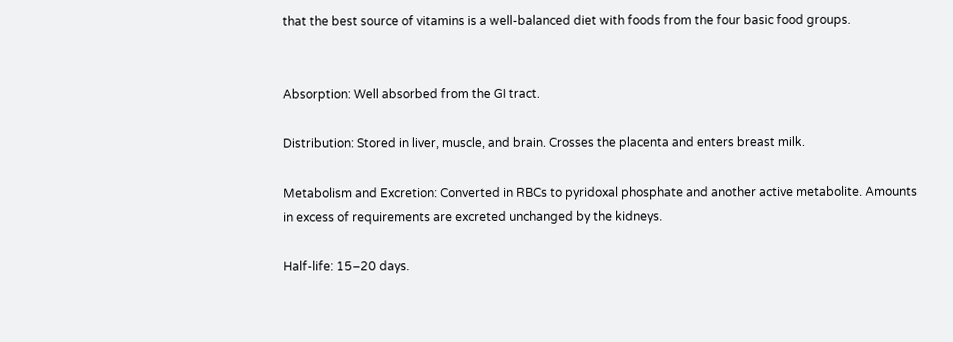that the best source of vitamins is a well-balanced diet with foods from the four basic food groups.


Absorption: Well absorbed from the GI tract.

Distribution: Stored in liver, muscle, and brain. Crosses the placenta and enters breast milk.

Metabolism and Excretion: Converted in RBCs to pyridoxal phosphate and another active metabolite. Amounts in excess of requirements are excreted unchanged by the kidneys.

Half-life: 15–20 days.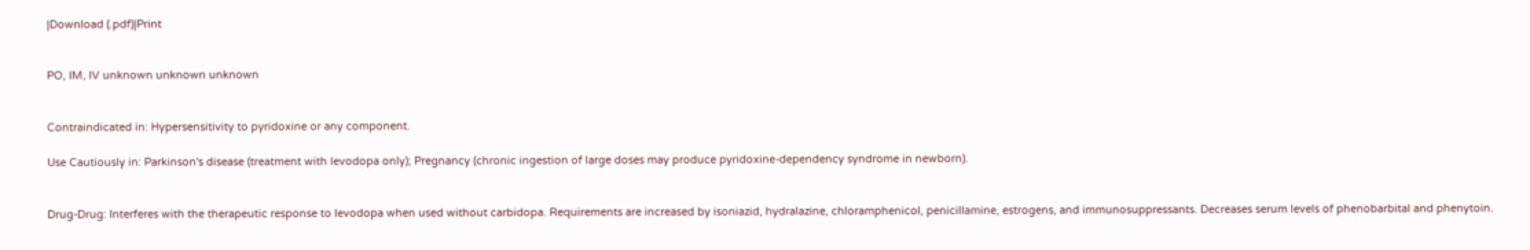|Download (.pdf)|Print


PO, IM, IV unknown unknown unknown


Contraindicated in: Hypersensitivity to pyridoxine or any component.

Use Cautiously in: Parkinson's disease (treatment with levodopa only); Pregnancy (chronic ingestion of large doses may produce pyridoxine-dependency syndrome in newborn).


Drug-Drug: Interferes with the therapeutic response to levodopa when used without carbidopa. Requirements are increased by isoniazid, hydralazine, chloramphenicol, penicillamine, estrogens, and immunosuppressants. Decreases serum levels of phenobarbital and phenytoin.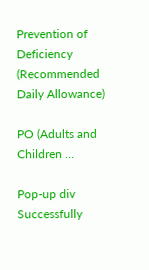Prevention of Deficiency (Recommended Daily Allowance)

PO (Adults and Children ...

Pop-up div Successfully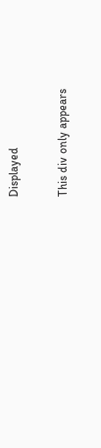Displayed

This div only appears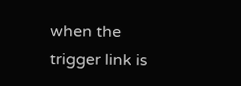when the trigger link is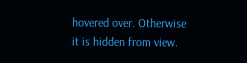hovered over. Otherwise it is hidden from view.